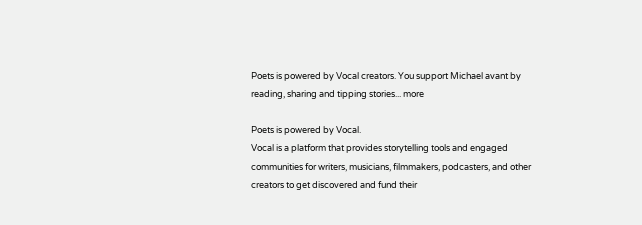Poets is powered by Vocal creators. You support Michael avant by reading, sharing and tipping stories... more

Poets is powered by Vocal.
Vocal is a platform that provides storytelling tools and engaged communities for writers, musicians, filmmakers, podcasters, and other creators to get discovered and fund their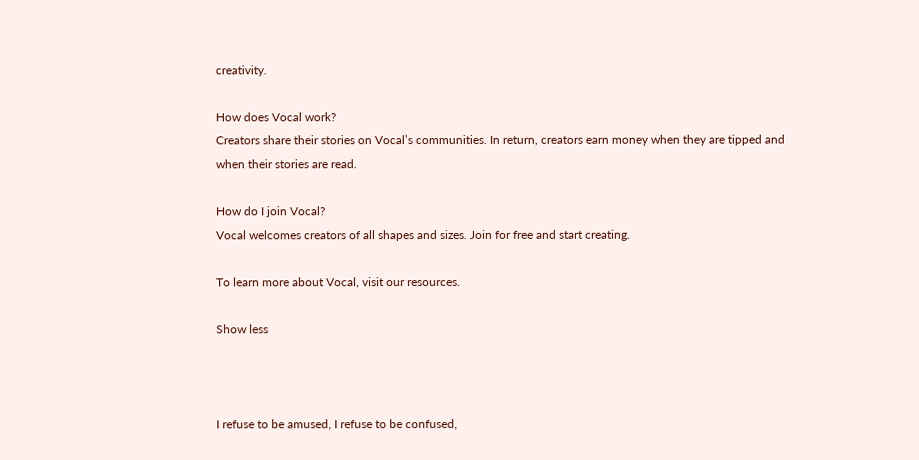creativity.

How does Vocal work?
Creators share their stories on Vocal’s communities. In return, creators earn money when they are tipped and when their stories are read.

How do I join Vocal?
Vocal welcomes creators of all shapes and sizes. Join for free and start creating.

To learn more about Vocal, visit our resources.

Show less



I refuse to be amused, I refuse to be confused,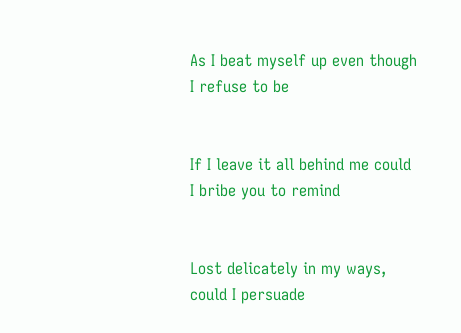As I beat myself up even though I refuse to be


If I leave it all behind me could I bribe you to remind


Lost delicately in my ways, could I persuade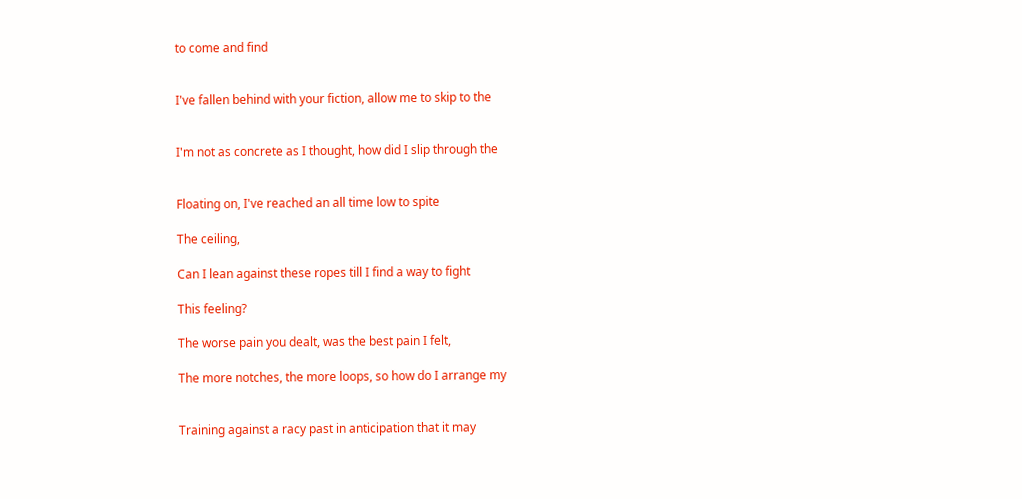to come and find


I've fallen behind with your fiction, allow me to skip to the


I'm not as concrete as I thought, how did I slip through the


Floating on, I've reached an all time low to spite

The ceiling,

Can I lean against these ropes till I find a way to fight

This feeling?

The worse pain you dealt, was the best pain I felt,

The more notches, the more loops, so how do I arrange my


Training against a racy past in anticipation that it may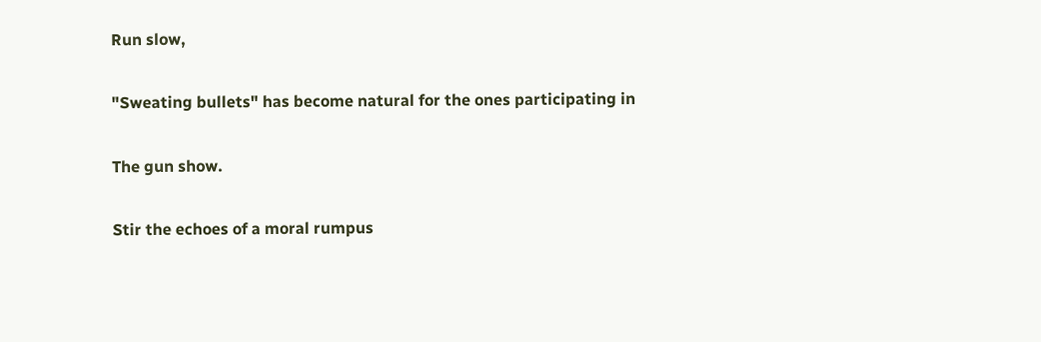Run slow,

"Sweating bullets" has become natural for the ones participating in

The gun show.

Stir the echoes of a moral rumpus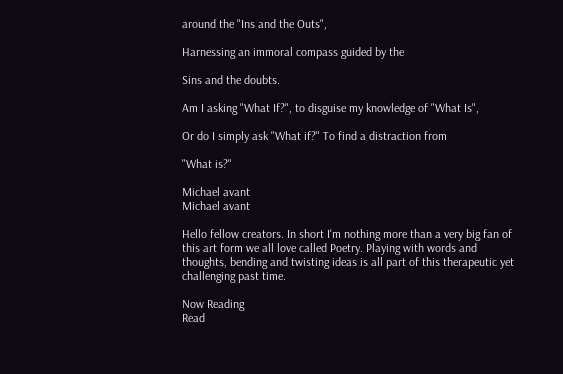around the "Ins and the Outs",

Harnessing an immoral compass guided by the

Sins and the doubts.

Am I asking "What If?", to disguise my knowledge of "What Is",

Or do I simply ask "What if?" To find a distraction from

"What is?"

Michael avant
Michael avant

Hello fellow creators. In short I'm nothing more than a very big fan of this art form we all love called Poetry. Playing with words and thoughts, bending and twisting ideas is all part of this therapeutic yet challenging past time.

Now Reading
Read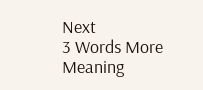Next
3 Words More Meaning